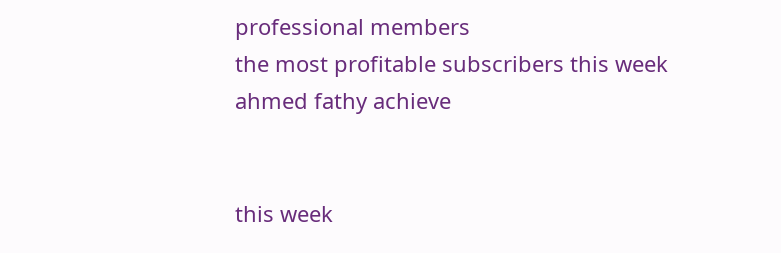professional members
the most profitable subscribers this week
ahmed fathy achieve


this week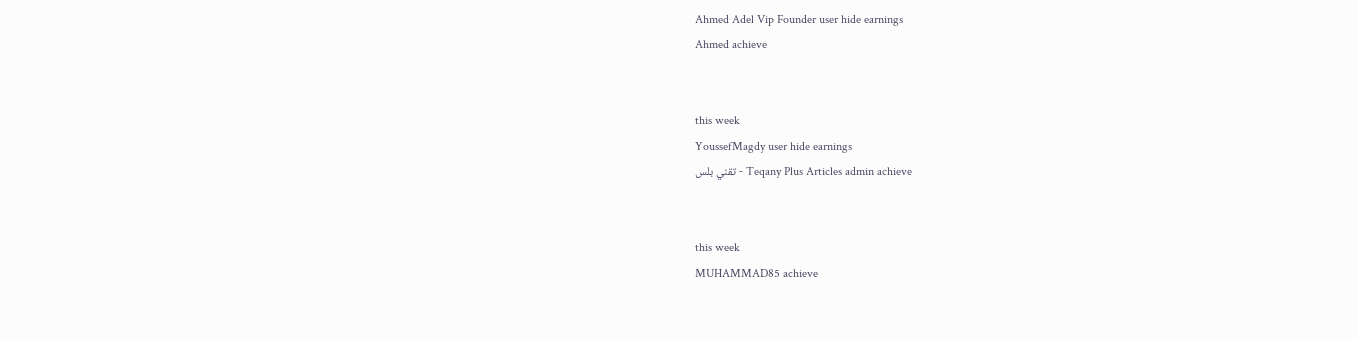Ahmed Adel Vip Founder user hide earnings
Ahmed achieve


this week
YoussefMagdy user hide earnings
تقني بلس - Teqany Plus Articles admin achieve


this week
MUHAMMAD85 achieve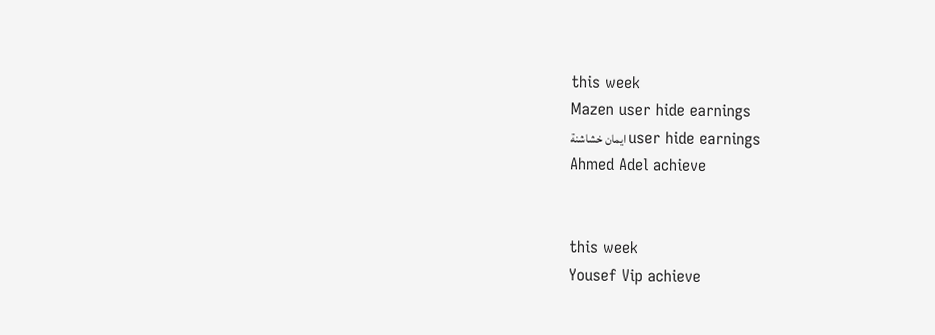this week
Mazen user hide earnings
ايمان خشاشنة user hide earnings
Ahmed Adel achieve


this week
Yousef Vip achieve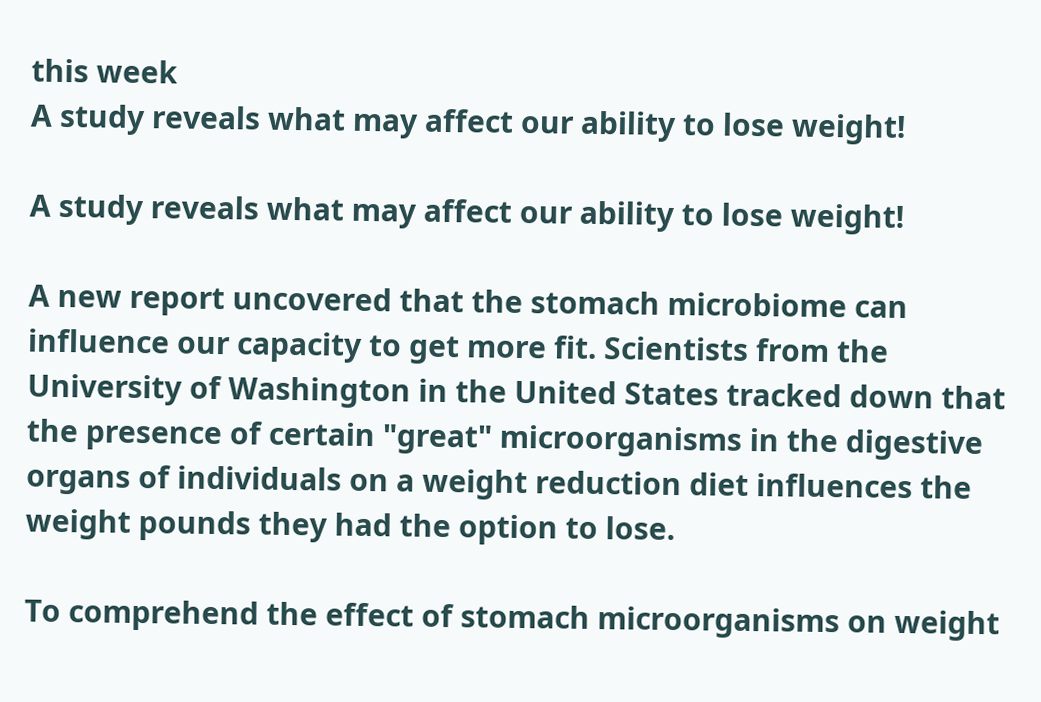this week
A study reveals what may affect our ability to lose weight!

A study reveals what may affect our ability to lose weight!

A new report uncovered that the stomach microbiome can influence our capacity to get more fit. Scientists from the University of Washington in the United States tracked down that the presence of certain "great" microorganisms in the digestive organs of individuals on a weight reduction diet influences the weight pounds they had the option to lose.

To comprehend the effect of stomach microorganisms on weight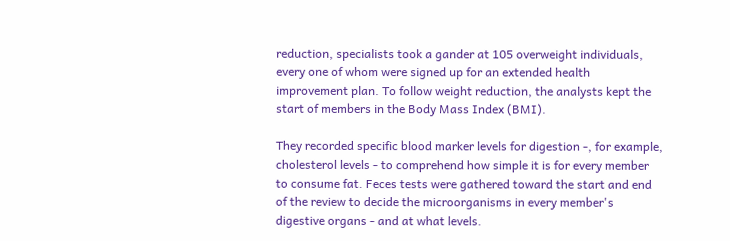reduction, specialists took a gander at 105 overweight individuals, every one of whom were signed up for an extended health improvement plan. To follow weight reduction, the analysts kept the start of members in the Body Mass Index (BMI).

They recorded specific blood marker levels for digestion -, for example, cholesterol levels - to comprehend how simple it is for every member to consume fat. Feces tests were gathered toward the start and end of the review to decide the microorganisms in every member's digestive organs - and at what levels.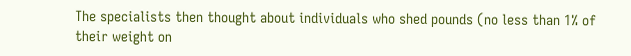The specialists then thought about individuals who shed pounds (no less than 1% of their weight on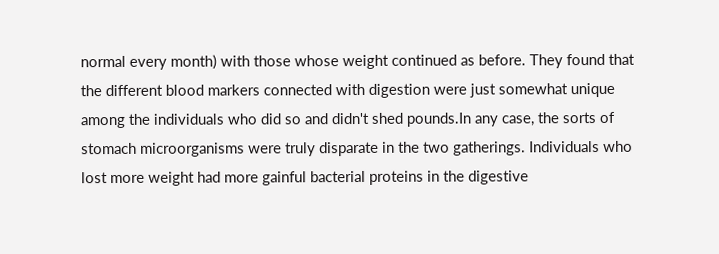normal every month) with those whose weight continued as before. They found that the different blood markers connected with digestion were just somewhat unique among the individuals who did so and didn't shed pounds.In any case, the sorts of stomach microorganisms were truly disparate in the two gatherings. Individuals who lost more weight had more gainful bacterial proteins in the digestive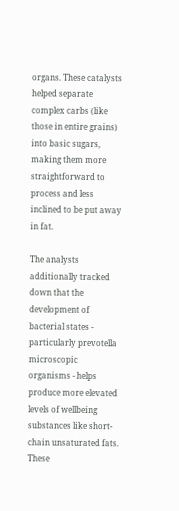organs. These catalysts helped separate complex carbs (like those in entire grains) into basic sugars, making them more straightforward to process and less inclined to be put away in fat.

The analysts additionally tracked down that the development of bacterial states - particularly prevotella microscopic organisms - helps produce more elevated levels of wellbeing substances like short-chain unsaturated fats. These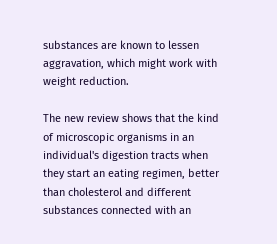substances are known to lessen aggravation, which might work with weight reduction.

The new review shows that the kind of microscopic organisms in an individual's digestion tracts when they start an eating regimen, better than cholesterol and different substances connected with an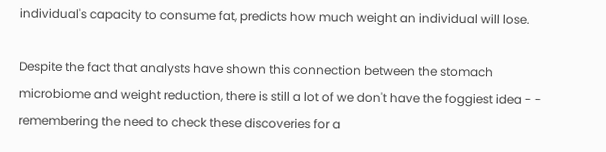individual's capacity to consume fat, predicts how much weight an individual will lose.

Despite the fact that analysts have shown this connection between the stomach microbiome and weight reduction, there is still a lot of we don't have the foggiest idea - - remembering the need to check these discoveries for a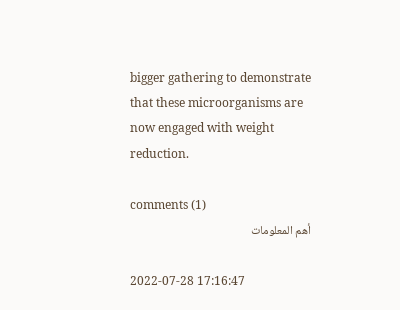bigger gathering to demonstrate that these microorganisms are now engaged with weight reduction.

comments (1)
أهم المعلومات

2022-07-28 17:16:47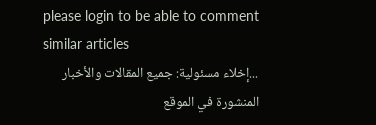please login to be able to comment
similar articles
...إخلاء مسئولية: جميع المقالات والأخبار المنشورة في الموقع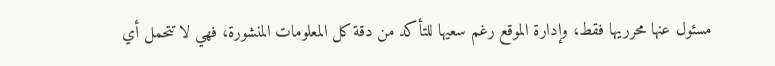مسئول عنها محرريها فقط، وإدارة الموقع رغم سعيها للتأكد من دقة كل المعلومات المنشورة، فهي لا تتحمل أي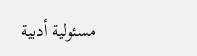مسئولية أدبية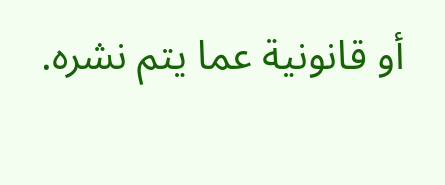أو قانونية عما يتم نشره.